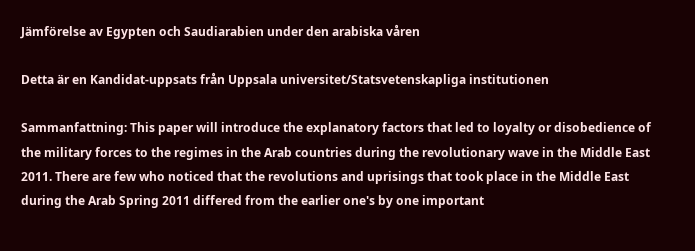Jämförelse av Egypten och Saudiarabien under den arabiska våren

Detta är en Kandidat-uppsats från Uppsala universitet/Statsvetenskapliga institutionen

Sammanfattning: This paper will introduce the explanatory factors that led to loyalty or disobedience of the military forces to the regimes in the Arab countries during the revolutionary wave in the Middle East 2011. There are few who noticed that the revolutions and uprisings that took place in the Middle East during the Arab Spring 2011 differed from the earlier one's by one important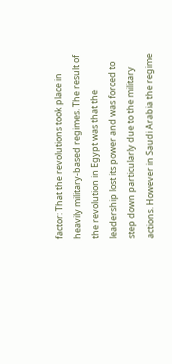factor: That the revolutions took place in heavily military-based regimes. The result of the revolution in Egypt was that the leadership lost its power and was forced to step down particularly due to the military actions. However in Saudi Arabia the regime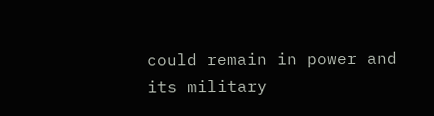could remain in power and its military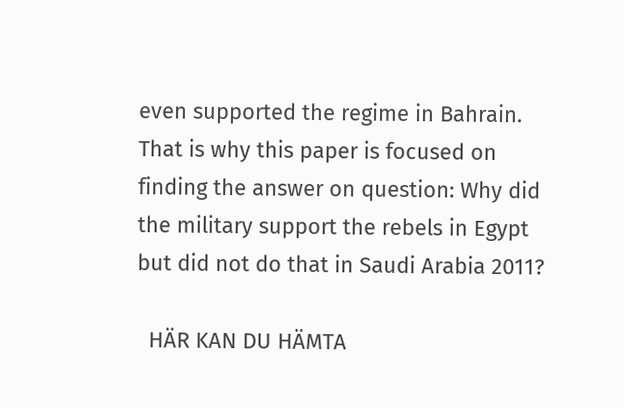even supported the regime in Bahrain. That is why this paper is focused on finding the answer on question: Why did the military support the rebels in Egypt but did not do that in Saudi Arabia 2011?

  HÄR KAN DU HÄMTA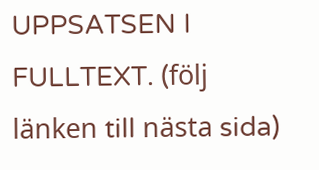UPPSATSEN I FULLTEXT. (följ länken till nästa sida)